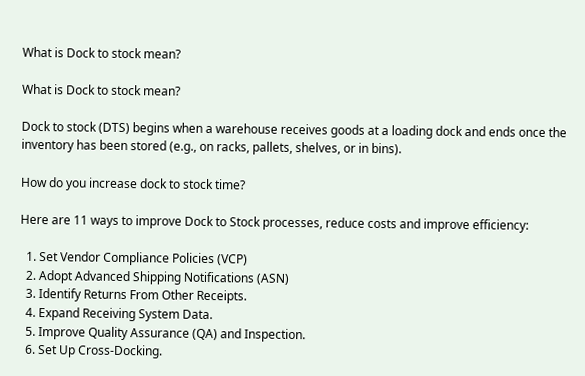What is Dock to stock mean?

What is Dock to stock mean?

Dock to stock (DTS) begins when a warehouse receives goods at a loading dock and ends once the inventory has been stored (e.g., on racks, pallets, shelves, or in bins).

How do you increase dock to stock time?

Here are 11 ways to improve Dock to Stock processes, reduce costs and improve efficiency:

  1. Set Vendor Compliance Policies (VCP)
  2. Adopt Advanced Shipping Notifications (ASN)
  3. Identify Returns From Other Receipts.
  4. Expand Receiving System Data.
  5. Improve Quality Assurance (QA) and Inspection.
  6. Set Up Cross-Docking.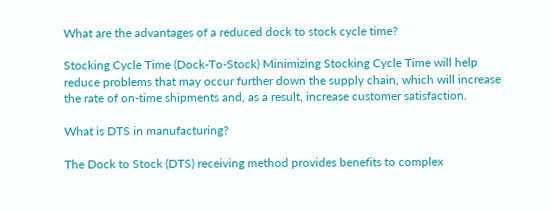What are the advantages of a reduced dock to stock cycle time?

Stocking Cycle Time (Dock-To-Stock) Minimizing Stocking Cycle Time will help reduce problems that may occur further down the supply chain, which will increase the rate of on-time shipments and, as a result, increase customer satisfaction.

What is DTS in manufacturing?

The Dock to Stock (DTS) receiving method provides benefits to complex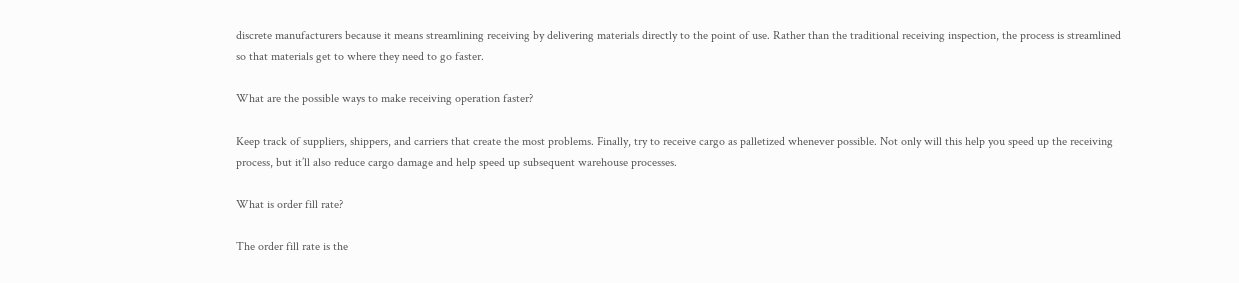discrete manufacturers because it means streamlining receiving by delivering materials directly to the point of use. Rather than the traditional receiving inspection, the process is streamlined so that materials get to where they need to go faster.

What are the possible ways to make receiving operation faster?

Keep track of suppliers, shippers, and carriers that create the most problems. Finally, try to receive cargo as palletized whenever possible. Not only will this help you speed up the receiving process, but it’ll also reduce cargo damage and help speed up subsequent warehouse processes.

What is order fill rate?

The order fill rate is the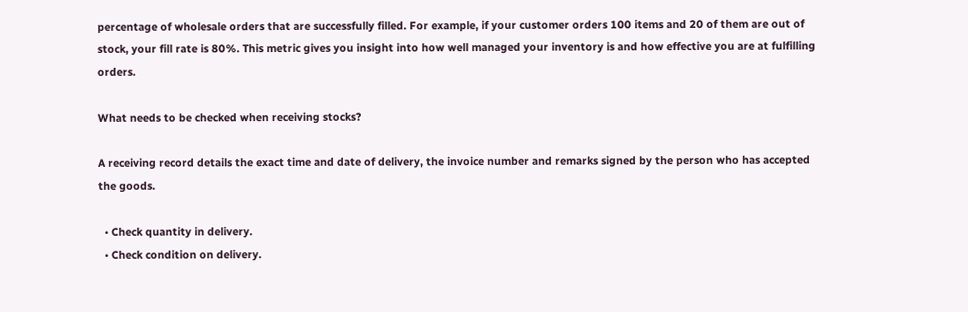percentage of wholesale orders that are successfully filled. For example, if your customer orders 100 items and 20 of them are out of stock, your fill rate is 80%. This metric gives you insight into how well managed your inventory is and how effective you are at fulfilling orders.

What needs to be checked when receiving stocks?

A receiving record details the exact time and date of delivery, the invoice number and remarks signed by the person who has accepted the goods.

  • Check quantity in delivery.
  • Check condition on delivery.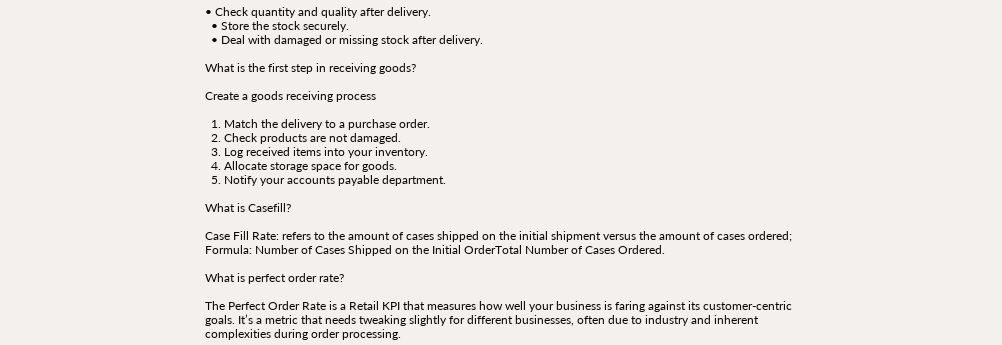• Check quantity and quality after delivery.
  • Store the stock securely.
  • Deal with damaged or missing stock after delivery.

What is the first step in receiving goods?

Create a goods receiving process

  1. Match the delivery to a purchase order.
  2. Check products are not damaged.
  3. Log received items into your inventory.
  4. Allocate storage space for goods.
  5. Notify your accounts payable department.

What is Casefill?

Case Fill Rate: refers to the amount of cases shipped on the initial shipment versus the amount of cases ordered; Formula: Number of Cases Shipped on the Initial OrderTotal Number of Cases Ordered.

What is perfect order rate?

The Perfect Order Rate is a Retail KPI that measures how well your business is faring against its customer-centric goals. It’s a metric that needs tweaking slightly for different businesses, often due to industry and inherent complexities during order processing.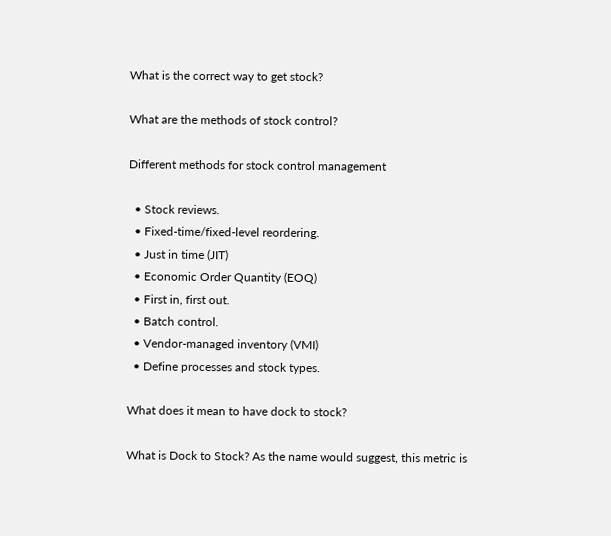What is the correct way to get stock?

What are the methods of stock control?

Different methods for stock control management

  • Stock reviews.
  • Fixed-time/fixed-level reordering.
  • Just in time (JIT)
  • Economic Order Quantity (EOQ)
  • First in, first out.
  • Batch control.
  • Vendor-managed inventory (VMI)
  • Define processes and stock types.

What does it mean to have dock to stock?

What is Dock to Stock? As the name would suggest, this metric is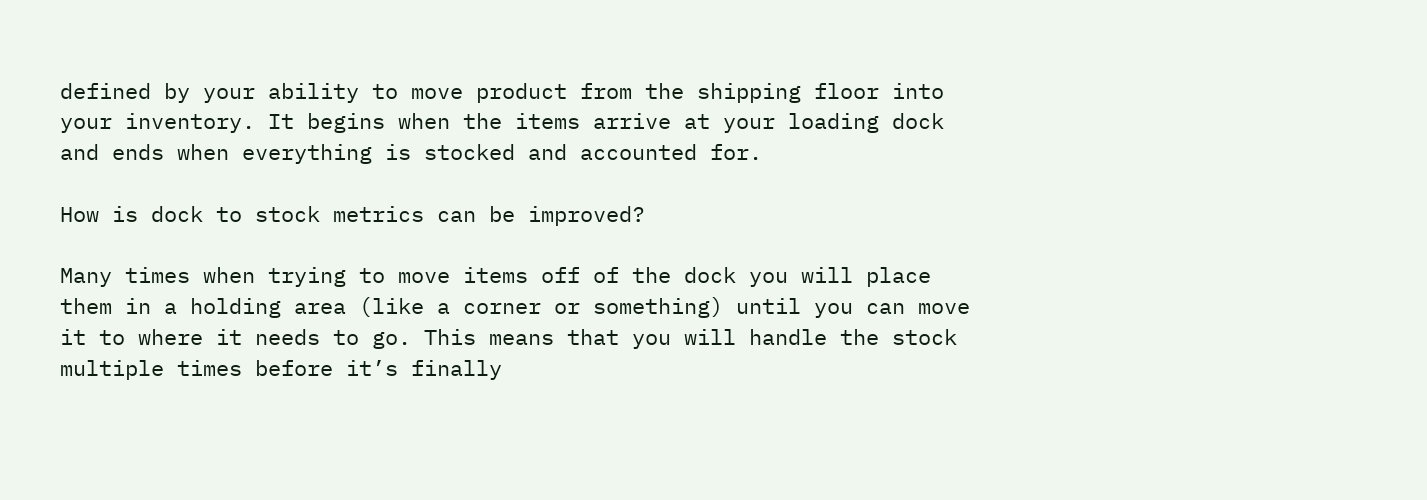defined by your ability to move product from the shipping floor into your inventory. It begins when the items arrive at your loading dock and ends when everything is stocked and accounted for.

How is dock to stock metrics can be improved?

Many times when trying to move items off of the dock you will place them in a holding area (like a corner or something) until you can move it to where it needs to go. This means that you will handle the stock multiple times before it’s finally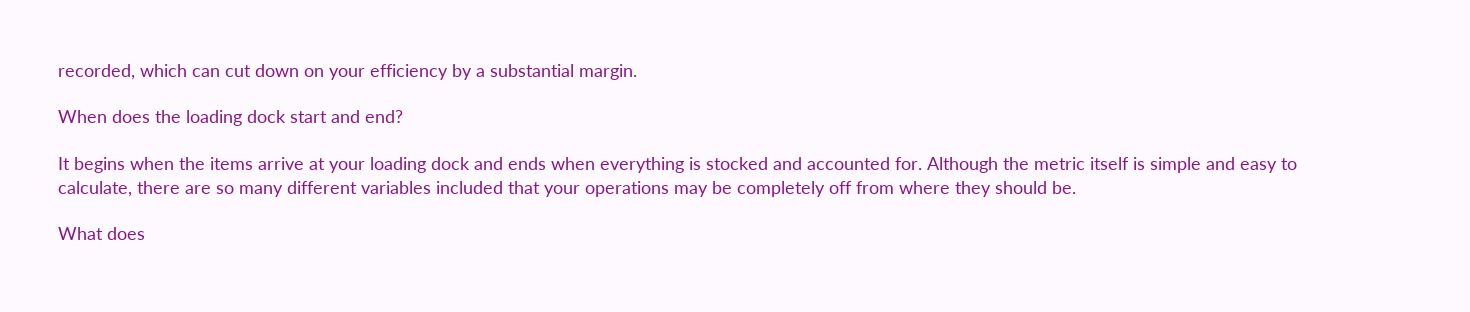recorded, which can cut down on your efficiency by a substantial margin.

When does the loading dock start and end?

It begins when the items arrive at your loading dock and ends when everything is stocked and accounted for. Although the metric itself is simple and easy to calculate, there are so many different variables included that your operations may be completely off from where they should be.

What does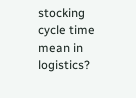stocking cycle time mean in logistics?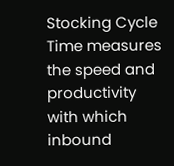Stocking Cycle Time measures the speed and productivity with which inbound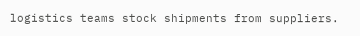logistics teams stock shipments from suppliers.